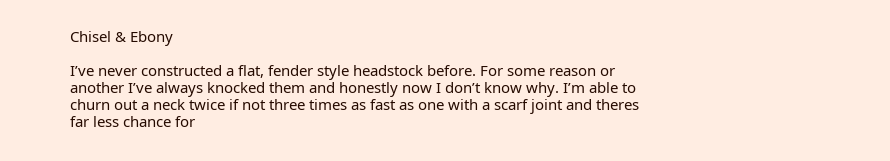Chisel & Ebony

I’ve never constructed a flat, fender style headstock before. For some reason or another I’ve always knocked them and honestly now I don’t know why. I’m able to churn out a neck twice if not three times as fast as one with a scarf joint and theres far less chance for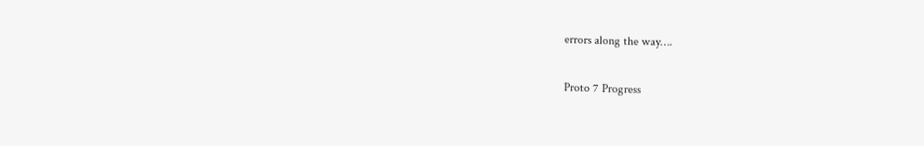errors along the way….

Proto 7 Progress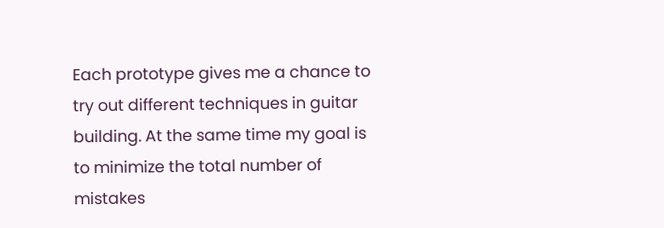Each prototype gives me a chance to try out different techniques in guitar building. At the same time my goal is to minimize the total number of mistakes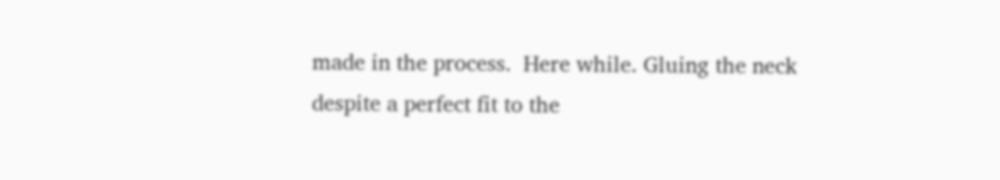made in the process.  Here while. Gluing the neck despite a perfect fit to the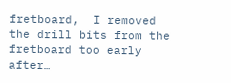fretboard,  I removed the drill bits from the fretboard too early after…